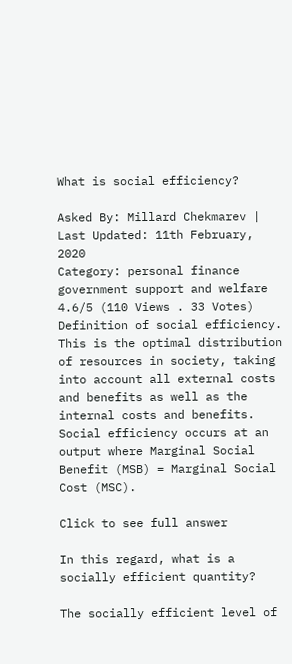What is social efficiency?

Asked By: Millard Chekmarev | Last Updated: 11th February, 2020
Category: personal finance government support and welfare
4.6/5 (110 Views . 33 Votes)
Definition of social efficiency.
This is the optimal distribution of resources in society, taking into account all external costs and benefits as well as the internal costs and benefits. Social efficiency occurs at an output where Marginal Social Benefit (MSB) = Marginal Social Cost (MSC).

Click to see full answer

In this regard, what is a socially efficient quantity?

The socially efficient level of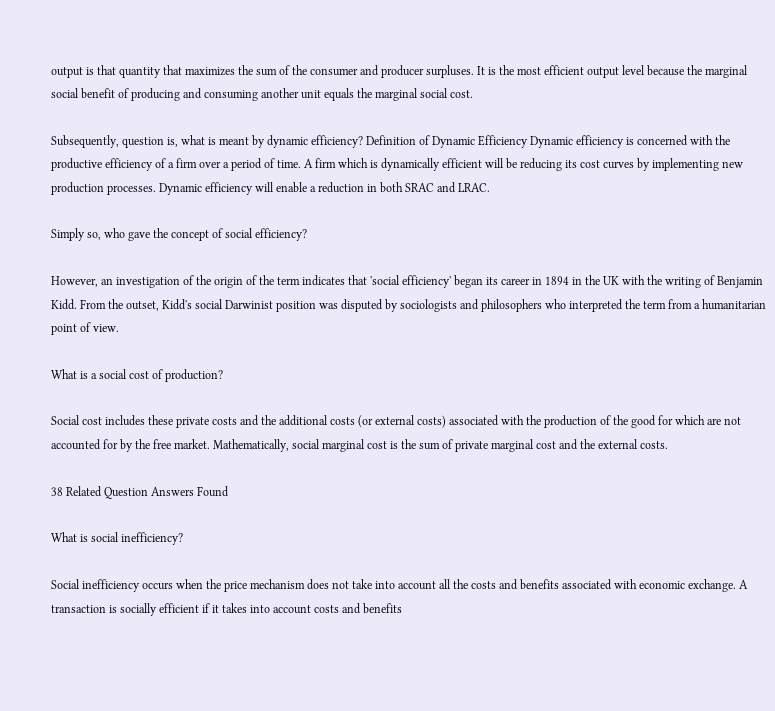output is that quantity that maximizes the sum of the consumer and producer surpluses. It is the most efficient output level because the marginal social benefit of producing and consuming another unit equals the marginal social cost.

Subsequently, question is, what is meant by dynamic efficiency? Definition of Dynamic Efficiency Dynamic efficiency is concerned with the productive efficiency of a firm over a period of time. A firm which is dynamically efficient will be reducing its cost curves by implementing new production processes. Dynamic efficiency will enable a reduction in both SRAC and LRAC.

Simply so, who gave the concept of social efficiency?

However, an investigation of the origin of the term indicates that 'social efficiency' began its career in 1894 in the UK with the writing of Benjamin Kidd. From the outset, Kidd's social Darwinist position was disputed by sociologists and philosophers who interpreted the term from a humanitarian point of view.

What is a social cost of production?

Social cost includes these private costs and the additional costs (or external costs) associated with the production of the good for which are not accounted for by the free market. Mathematically, social marginal cost is the sum of private marginal cost and the external costs.

38 Related Question Answers Found

What is social inefficiency?

Social inefficiency occurs when the price mechanism does not take into account all the costs and benefits associated with economic exchange. A transaction is socially efficient if it takes into account costs and benefits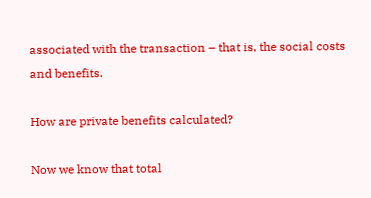associated with the transaction – that is, the social costs and benefits.

How are private benefits calculated?

Now we know that total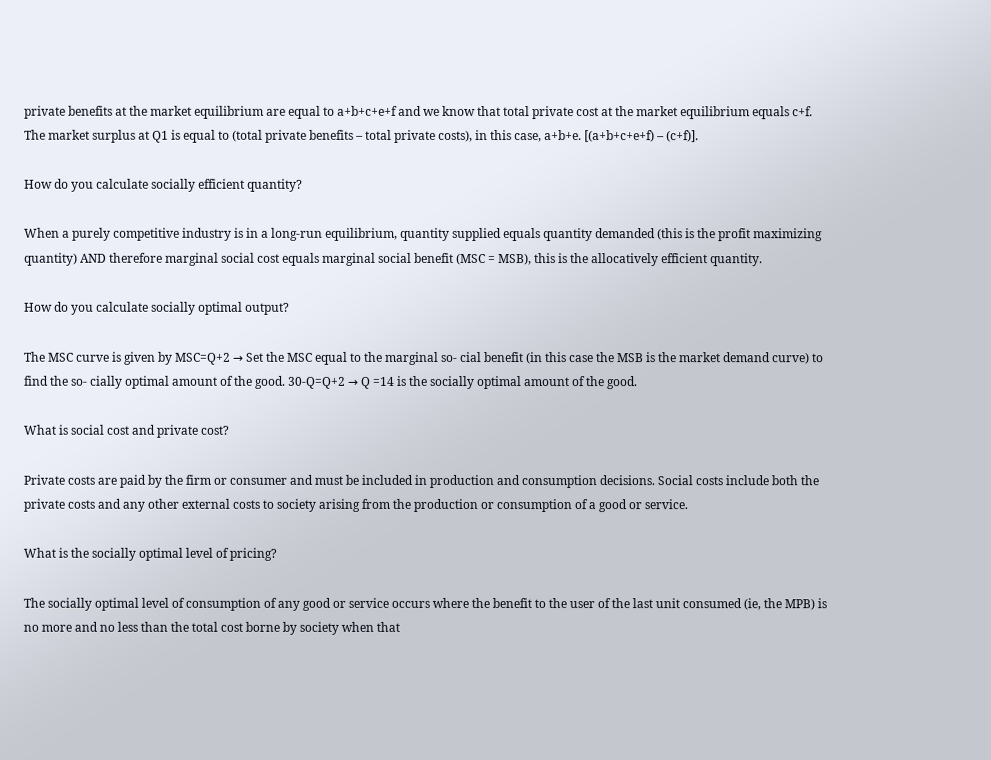private benefits at the market equilibrium are equal to a+b+c+e+f and we know that total private cost at the market equilibrium equals c+f. The market surplus at Q1 is equal to (total private benefits – total private costs), in this case, a+b+e. [(a+b+c+e+f) – (c+f)].

How do you calculate socially efficient quantity?

When a purely competitive industry is in a long-run equilibrium, quantity supplied equals quantity demanded (this is the profit maximizing quantity) AND therefore marginal social cost equals marginal social benefit (MSC = MSB), this is the allocatively efficient quantity.

How do you calculate socially optimal output?

The MSC curve is given by MSC=Q+2 → Set the MSC equal to the marginal so- cial benefit (in this case the MSB is the market demand curve) to find the so- cially optimal amount of the good. 30-Q=Q+2 → Q =14 is the socially optimal amount of the good.

What is social cost and private cost?

Private costs are paid by the firm or consumer and must be included in production and consumption decisions. Social costs include both the private costs and any other external costs to society arising from the production or consumption of a good or service.

What is the socially optimal level of pricing?

The socially optimal level of consumption of any good or service occurs where the benefit to the user of the last unit consumed (ie, the MPB) is no more and no less than the total cost borne by society when that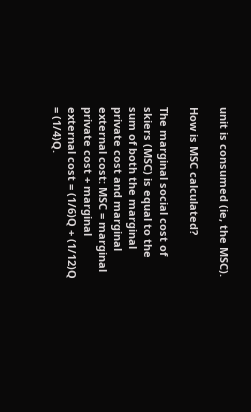unit is consumed (ie, the MSC).

How is MSC calculated?

The marginal social cost of skiers (MSC) is equal to the sum of both the marginal private cost and marginal external cost: MSC = marginal private cost + marginal external cost = (1/6)Q + (1/12)Q = (1/4)Q.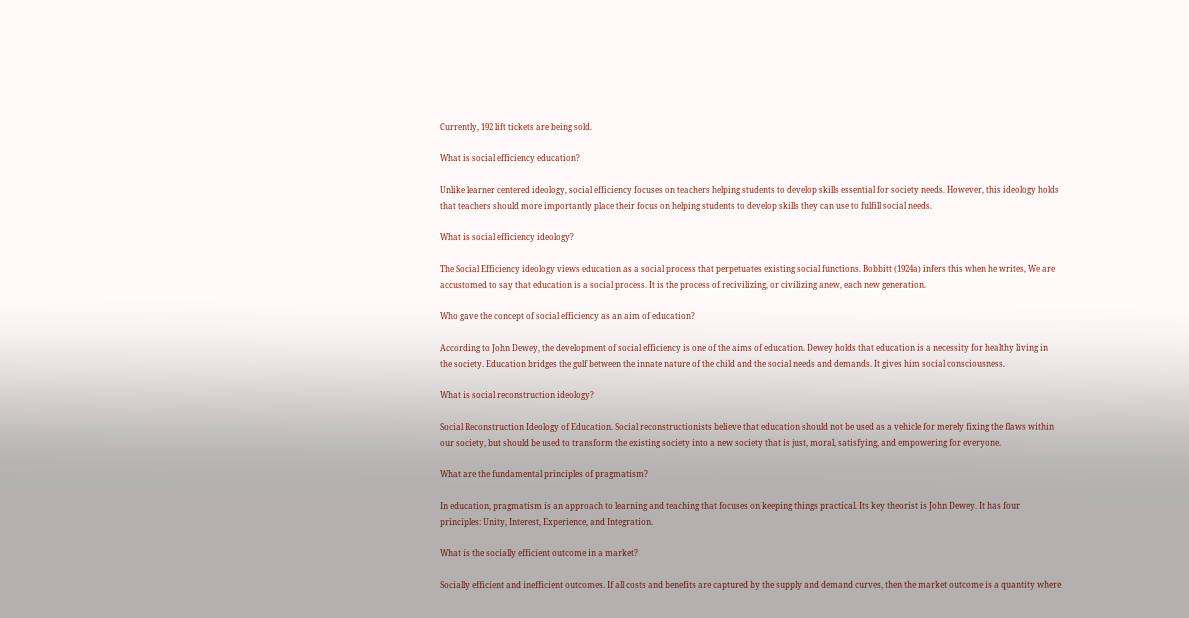Currently, 192 lift tickets are being sold.

What is social efficiency education?

Unlike learner centered ideology, social efficiency focuses on teachers helping students to develop skills essential for society needs. However, this ideology holds that teachers should more importantly place their focus on helping students to develop skills they can use to fulfill social needs.

What is social efficiency ideology?

The Social Efficiency ideology views education as a social process that perpetuates existing social functions. Bobbitt (1924a) infers this when he writes, We are accustomed to say that education is a social process. It is the process of recivilizing, or civilizing anew, each new generation.

Who gave the concept of social efficiency as an aim of education?

According to John Dewey, the development of social efficiency is one of the aims of education. Dewey holds that education is a necessity for healthy living in the society. Education bridges the gulf between the innate nature of the child and the social needs and demands. It gives him social consciousness.

What is social reconstruction ideology?

Social Reconstruction Ideology of Education. Social reconstructionists believe that education should not be used as a vehicle for merely fixing the flaws within our society, but should be used to transform the existing society into a new society that is just, moral, satisfying, and empowering for everyone.

What are the fundamental principles of pragmatism?

In education, pragmatism is an approach to learning and teaching that focuses on keeping things practical. Its key theorist is John Dewey. It has four principles: Unity, Interest, Experience, and Integration.

What is the socially efficient outcome in a market?

Socially efficient and inefficient outcomes. If all costs and benefits are captured by the supply and demand curves, then the market outcome is a quantity where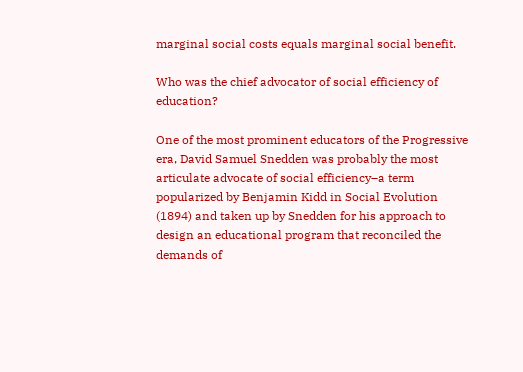marginal social costs equals marginal social benefit.

Who was the chief advocator of social efficiency of education?

One of the most prominent educators of the Progressive era, David Samuel Snedden was probably the most articulate advocate of social efficiency–a term popularized by Benjamin Kidd in Social Evolution (1894) and taken up by Snedden for his approach to design an educational program that reconciled the demands of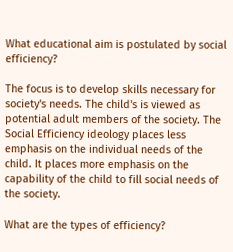What educational aim is postulated by social efficiency?

The focus is to develop skills necessary for society's needs. The child's is viewed as potential adult members of the society. The Social Efficiency ideology places less emphasis on the individual needs of the child. It places more emphasis on the capability of the child to fill social needs of the society.

What are the types of efficiency?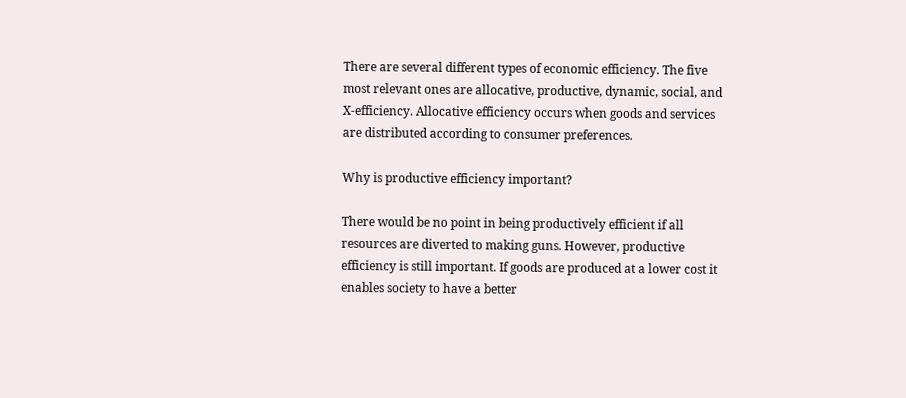There are several different types of economic efficiency. The five most relevant ones are allocative, productive, dynamic, social, and X-efficiency. Allocative efficiency occurs when goods and services are distributed according to consumer preferences.

Why is productive efficiency important?

There would be no point in being productively efficient if all resources are diverted to making guns. However, productive efficiency is still important. If goods are produced at a lower cost it enables society to have a better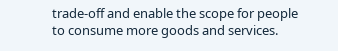trade-off and enable the scope for people to consume more goods and services.